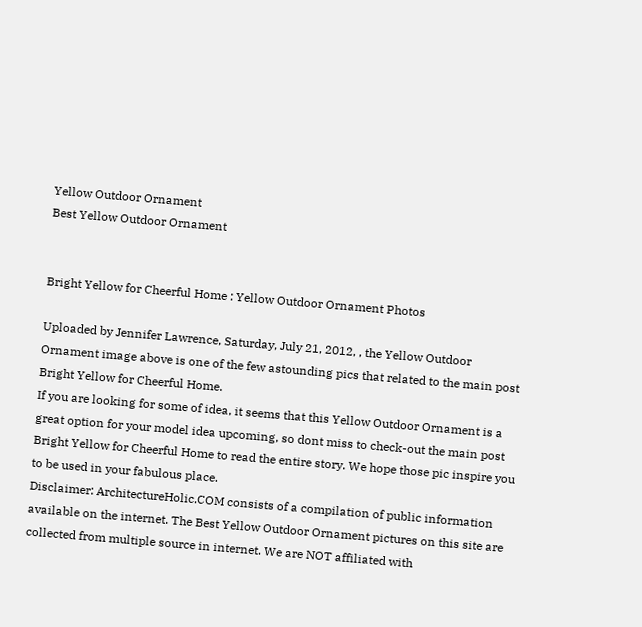Yellow Outdoor Ornament
Best Yellow Outdoor Ornament


Bright Yellow for Cheerful Home : Yellow Outdoor Ornament Photos

Uploaded by Jennifer Lawrence, Saturday, July 21, 2012, , the Yellow Outdoor Ornament image above is one of the few astounding pics that related to the main post Bright Yellow for Cheerful Home.
If you are looking for some of idea, it seems that this Yellow Outdoor Ornament is a great option for your model idea upcoming, so dont miss to check-out the main post Bright Yellow for Cheerful Home to read the entire story. We hope those pic inspire you to be used in your fabulous place.
Disclaimer: ArchitectureHolic.COM consists of a compilation of public information available on the internet. The Best Yellow Outdoor Ornament pictures on this site are collected from multiple source in internet. We are NOT affiliated with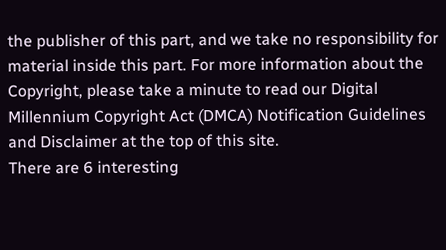the publisher of this part, and we take no responsibility for material inside this part. For more information about the Copyright, please take a minute to read our Digital Millennium Copyright Act (DMCA) Notification Guidelines and Disclaimer at the top of this site.
There are 6 interesting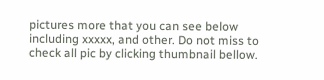pictures more that you can see below including xxxxx, and other. Do not miss to check all pic by clicking thumbnail bellow.